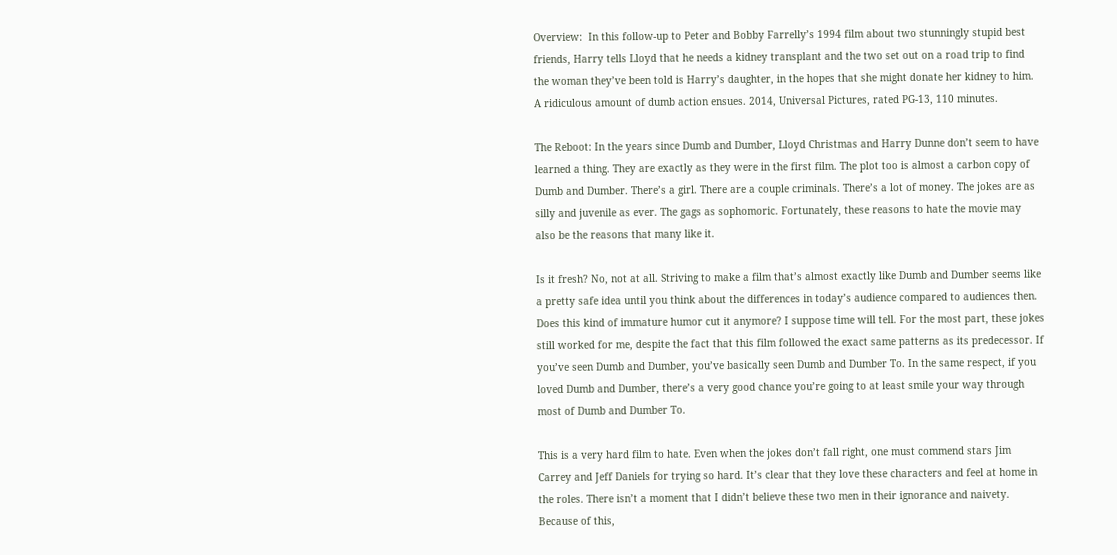Overview:  In this follow-up to Peter and Bobby Farrelly’s 1994 film about two stunningly stupid best friends, Harry tells Lloyd that he needs a kidney transplant and the two set out on a road trip to find the woman they’ve been told is Harry’s daughter, in the hopes that she might donate her kidney to him. A ridiculous amount of dumb action ensues. 2014, Universal Pictures, rated PG-13, 110 minutes.

The Reboot: In the years since Dumb and Dumber, Lloyd Christmas and Harry Dunne don’t seem to have learned a thing. They are exactly as they were in the first film. The plot too is almost a carbon copy of Dumb and Dumber. There’s a girl. There are a couple criminals. There’s a lot of money. The jokes are as silly and juvenile as ever. The gags as sophomoric. Fortunately, these reasons to hate the movie may also be the reasons that many like it.

Is it fresh? No, not at all. Striving to make a film that’s almost exactly like Dumb and Dumber seems like a pretty safe idea until you think about the differences in today’s audience compared to audiences then. Does this kind of immature humor cut it anymore? I suppose time will tell. For the most part, these jokes still worked for me, despite the fact that this film followed the exact same patterns as its predecessor. If you’ve seen Dumb and Dumber, you’ve basically seen Dumb and Dumber To. In the same respect, if you loved Dumb and Dumber, there’s a very good chance you’re going to at least smile your way through most of Dumb and Dumber To.

This is a very hard film to hate. Even when the jokes don’t fall right, one must commend stars Jim Carrey and Jeff Daniels for trying so hard. It’s clear that they love these characters and feel at home in the roles. There isn’t a moment that I didn’t believe these two men in their ignorance and naivety. Because of this,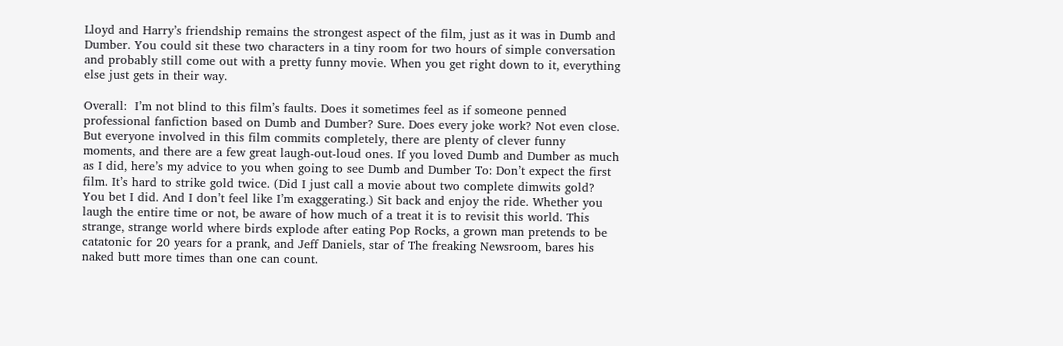Lloyd and Harry’s friendship remains the strongest aspect of the film, just as it was in Dumb and Dumber. You could sit these two characters in a tiny room for two hours of simple conversation and probably still come out with a pretty funny movie. When you get right down to it, everything else just gets in their way.

Overall:  I’m not blind to this film’s faults. Does it sometimes feel as if someone penned professional fanfiction based on Dumb and Dumber? Sure. Does every joke work? Not even close. But everyone involved in this film commits completely, there are plenty of clever funny moments, and there are a few great laugh-out-loud ones. If you loved Dumb and Dumber as much as I did, here’s my advice to you when going to see Dumb and Dumber To: Don’t expect the first film. It’s hard to strike gold twice. (Did I just call a movie about two complete dimwits gold? You bet I did. And I don’t feel like I’m exaggerating.) Sit back and enjoy the ride. Whether you laugh the entire time or not, be aware of how much of a treat it is to revisit this world. This strange, strange world where birds explode after eating Pop Rocks, a grown man pretends to be catatonic for 20 years for a prank, and Jeff Daniels, star of The freaking Newsroom, bares his naked butt more times than one can count.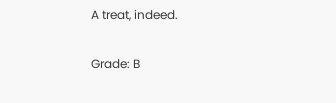A treat, indeed.

Grade: B